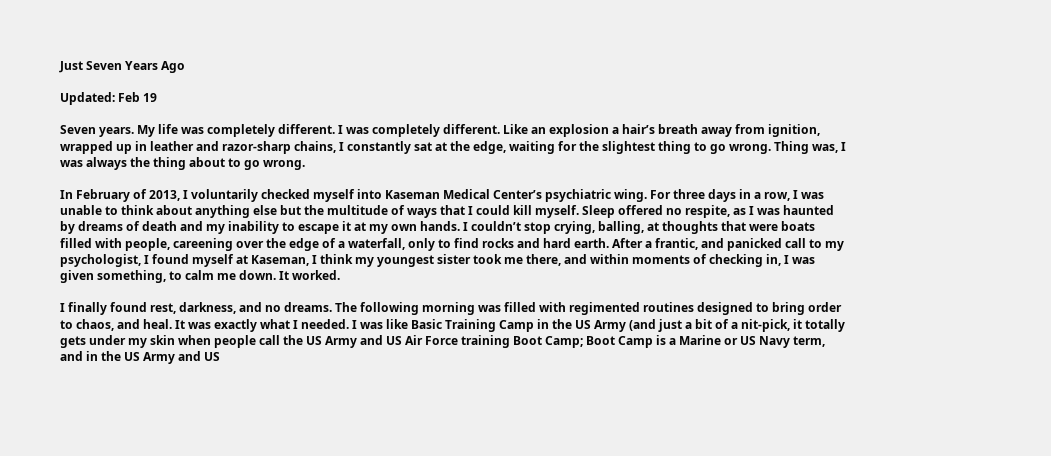Just Seven Years Ago

Updated: Feb 19

Seven years. My life was completely different. I was completely different. Like an explosion a hair’s breath away from ignition, wrapped up in leather and razor-sharp chains, I constantly sat at the edge, waiting for the slightest thing to go wrong. Thing was, I was always the thing about to go wrong.

In February of 2013, I voluntarily checked myself into Kaseman Medical Center’s psychiatric wing. For three days in a row, I was unable to think about anything else but the multitude of ways that I could kill myself. Sleep offered no respite, as I was haunted by dreams of death and my inability to escape it at my own hands. I couldn’t stop crying, balling, at thoughts that were boats filled with people, careening over the edge of a waterfall, only to find rocks and hard earth. After a frantic, and panicked call to my psychologist, I found myself at Kaseman, I think my youngest sister took me there, and within moments of checking in, I was given something, to calm me down. It worked.

I finally found rest, darkness, and no dreams. The following morning was filled with regimented routines designed to bring order to chaos, and heal. It was exactly what I needed. I was like Basic Training Camp in the US Army (and just a bit of a nit-pick, it totally gets under my skin when people call the US Army and US Air Force training Boot Camp; Boot Camp is a Marine or US Navy term, and in the US Army and US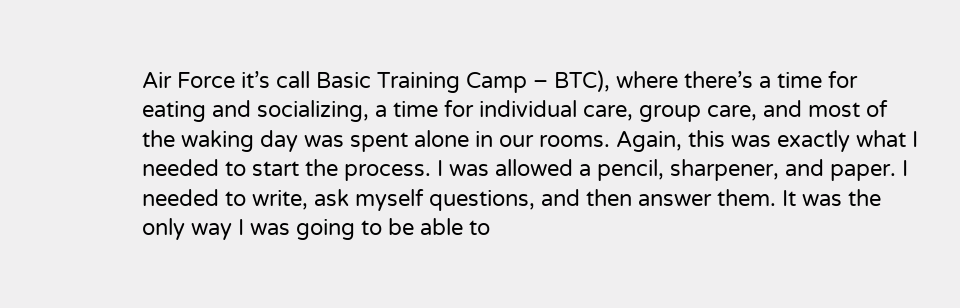Air Force it’s call Basic Training Camp – BTC), where there’s a time for eating and socializing, a time for individual care, group care, and most of the waking day was spent alone in our rooms. Again, this was exactly what I needed to start the process. I was allowed a pencil, sharpener, and paper. I needed to write, ask myself questions, and then answer them. It was the only way I was going to be able to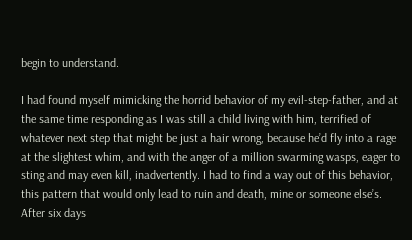begin to understand.

I had found myself mimicking the horrid behavior of my evil-step-father, and at the same time responding as I was still a child living with him, terrified of whatever next step that might be just a hair wrong, because he’d fly into a rage at the slightest whim, and with the anger of a million swarming wasps, eager to sting and may even kill, inadvertently. I had to find a way out of this behavior, this pattern that would only lead to ruin and death, mine or someone else’s. After six days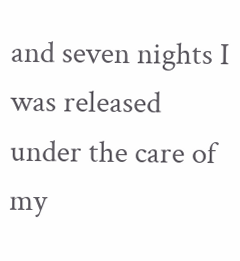and seven nights I was released under the care of my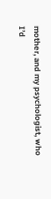mother, and my psychologist, who I’d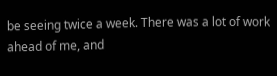be seeing twice a week. There was a lot of work ahead of me, and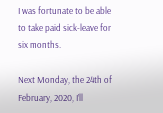I was fortunate to be able to take paid sick-leave for six months.

Next Monday, the 24th of February, 2020, I’ll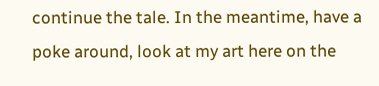continue the tale. In the meantime, have a poke around, look at my art here on the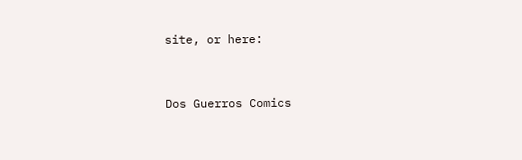site, or here:


Dos Guerros Comics